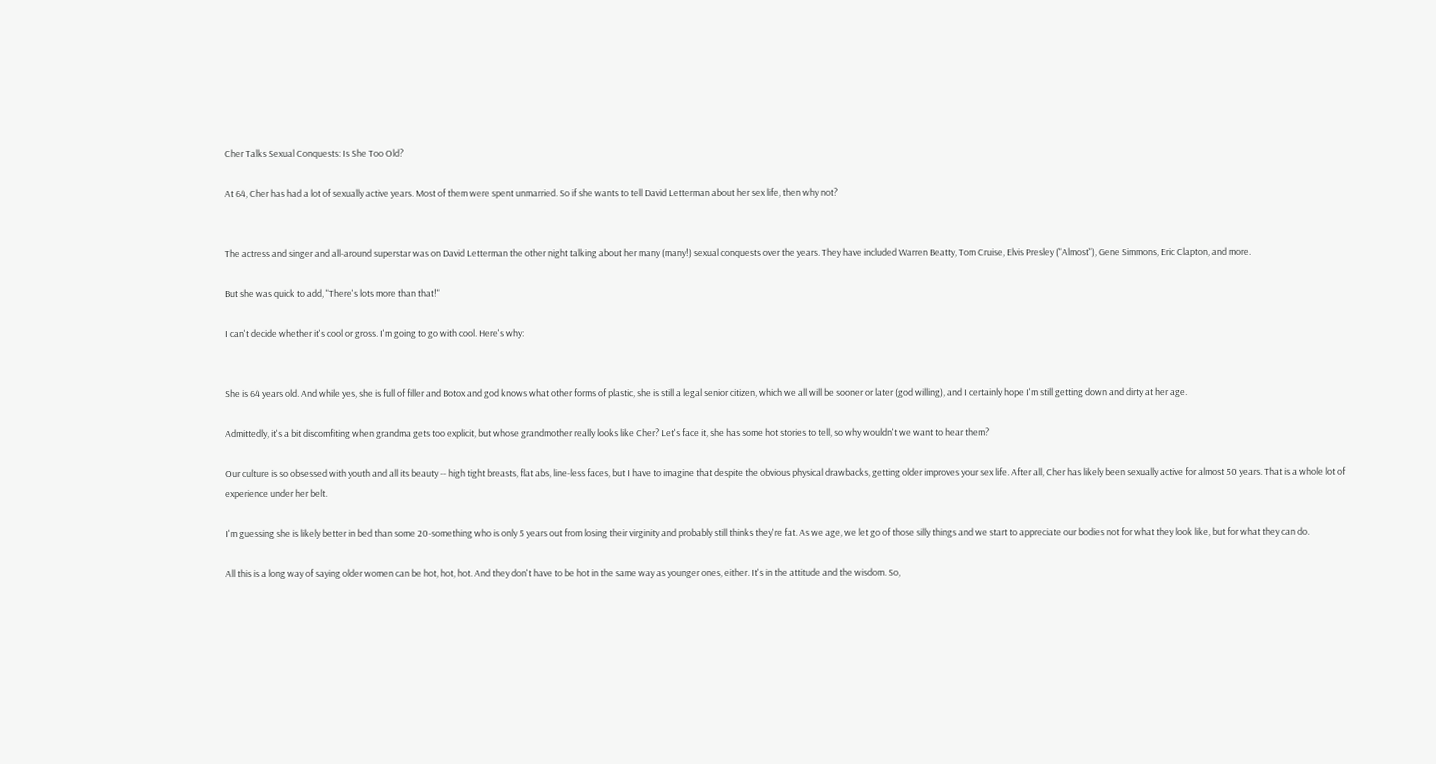Cher Talks Sexual Conquests: Is She Too Old?

At 64, Cher has had a lot of sexually active years. Most of them were spent unmarried. So if she wants to tell David Letterman about her sex life, then why not?


The actress and singer and all-around superstar was on David Letterman the other night talking about her many (many!) sexual conquests over the years. They have included Warren Beatty, Tom Cruise, Elvis Presley ("Almost"), Gene Simmons, Eric Clapton, and more.

But she was quick to add, "There's lots more than that!"

I can't decide whether it's cool or gross. I'm going to go with cool. Here's why:


She is 64 years old. And while yes, she is full of filler and Botox and god knows what other forms of plastic, she is still a legal senior citizen, which we all will be sooner or later (god willing), and I certainly hope I'm still getting down and dirty at her age.

Admittedly, it's a bit discomfiting when grandma gets too explicit, but whose grandmother really looks like Cher? Let's face it, she has some hot stories to tell, so why wouldn't we want to hear them?

Our culture is so obsessed with youth and all its beauty -- high tight breasts, flat abs, line-less faces, but I have to imagine that despite the obvious physical drawbacks, getting older improves your sex life. After all, Cher has likely been sexually active for almost 50 years. That is a whole lot of experience under her belt.

I'm guessing she is likely better in bed than some 20-something who is only 5 years out from losing their virginity and probably still thinks they're fat. As we age, we let go of those silly things and we start to appreciate our bodies not for what they look like, but for what they can do.

All this is a long way of saying older women can be hot, hot, hot. And they don't have to be hot in the same way as younger ones, either. It's in the attitude and the wisdom. So,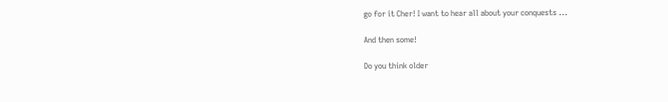go for it Cher! I want to hear all about your conquests ...

And then some!

Do you think older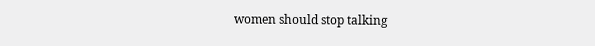women should stop talking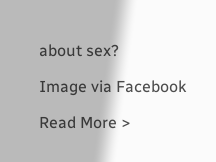about sex?

Image via Facebook

Read More >